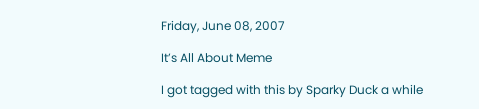Friday, June 08, 2007

It’s All About Meme

I got tagged with this by Sparky Duck a while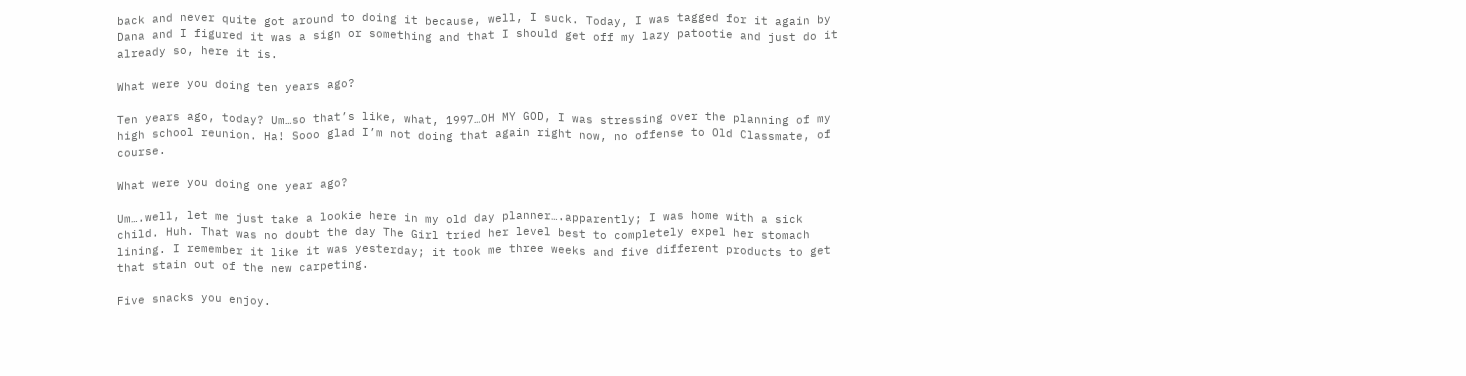back and never quite got around to doing it because, well, I suck. Today, I was tagged for it again by Dana and I figured it was a sign or something and that I should get off my lazy patootie and just do it already so, here it is.

What were you doing ten years ago?

Ten years ago, today? Um…so that’s like, what, 1997…OH MY GOD, I was stressing over the planning of my high school reunion. Ha! Sooo glad I’m not doing that again right now, no offense to Old Classmate, of course.

What were you doing one year ago?

Um….well, let me just take a lookie here in my old day planner….apparently; I was home with a sick child. Huh. That was no doubt the day The Girl tried her level best to completely expel her stomach lining. I remember it like it was yesterday; it took me three weeks and five different products to get that stain out of the new carpeting.

Five snacks you enjoy.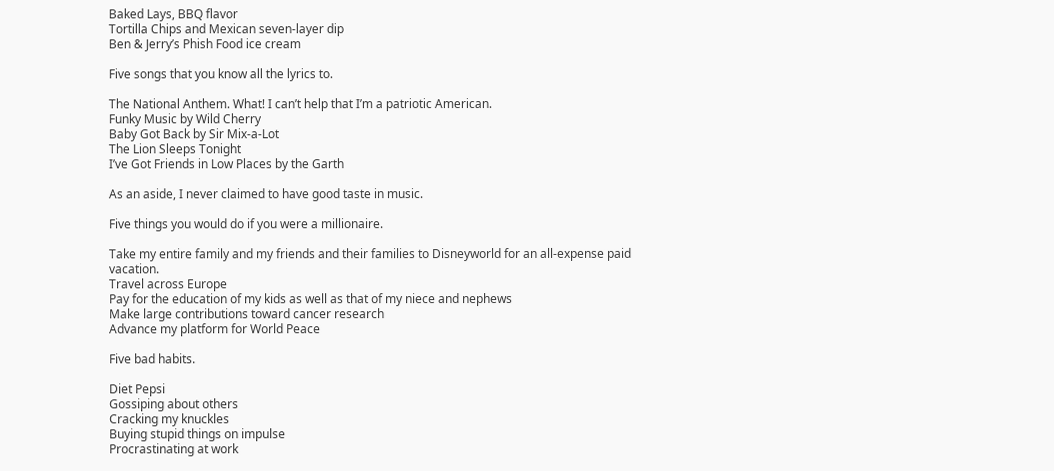Baked Lays, BBQ flavor
Tortilla Chips and Mexican seven-layer dip
Ben & Jerry’s Phish Food ice cream

Five songs that you know all the lyrics to.

The National Anthem. What! I can’t help that I’m a patriotic American.
Funky Music by Wild Cherry
Baby Got Back by Sir Mix-a-Lot
The Lion Sleeps Tonight
I’ve Got Friends in Low Places by the Garth

As an aside, I never claimed to have good taste in music.

Five things you would do if you were a millionaire.

Take my entire family and my friends and their families to Disneyworld for an all-expense paid vacation.
Travel across Europe
Pay for the education of my kids as well as that of my niece and nephews
Make large contributions toward cancer research
Advance my platform for World Peace

Five bad habits.

Diet Pepsi
Gossiping about others
Cracking my knuckles
Buying stupid things on impulse
Procrastinating at work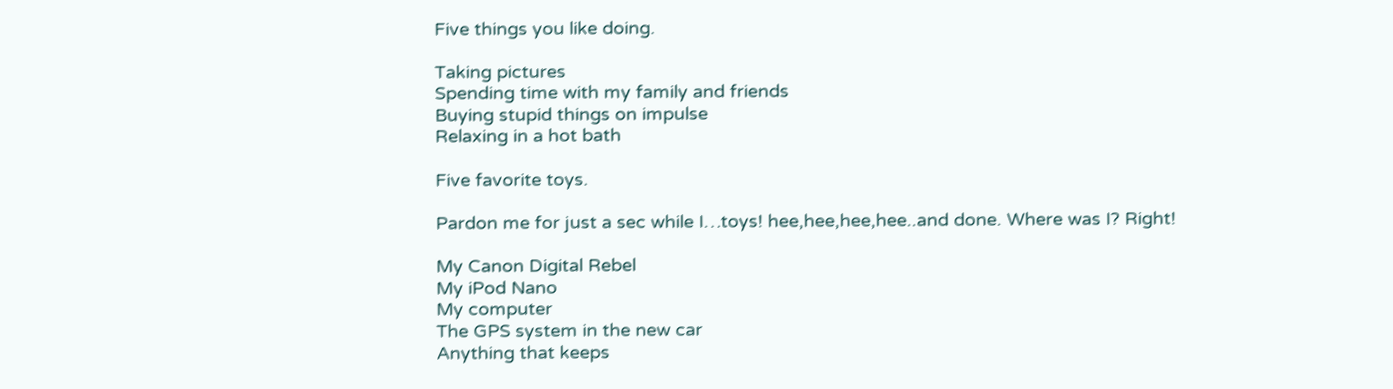Five things you like doing.

Taking pictures
Spending time with my family and friends
Buying stupid things on impulse
Relaxing in a hot bath

Five favorite toys.

Pardon me for just a sec while I…toys! hee,hee,hee,hee..and done. Where was I? Right!

My Canon Digital Rebel
My iPod Nano
My computer
The GPS system in the new car
Anything that keeps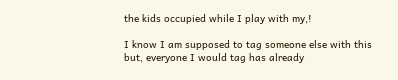the kids occupied while I play with my,!

I know I am supposed to tag someone else with this but, everyone I would tag has already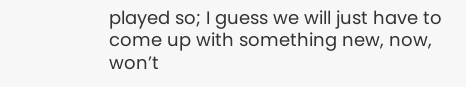played so; I guess we will just have to come up with something new, now, won’t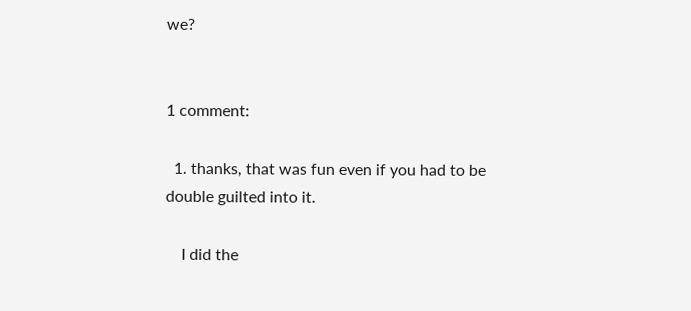we?


1 comment:

  1. thanks, that was fun even if you had to be double guilted into it.

    I did the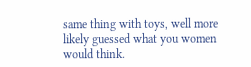same thing with toys, well more likely guessed what you women would think.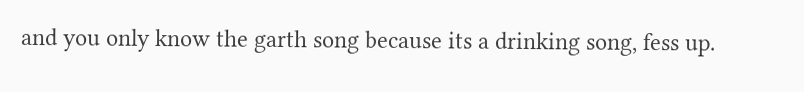and you only know the garth song because its a drinking song, fess up.